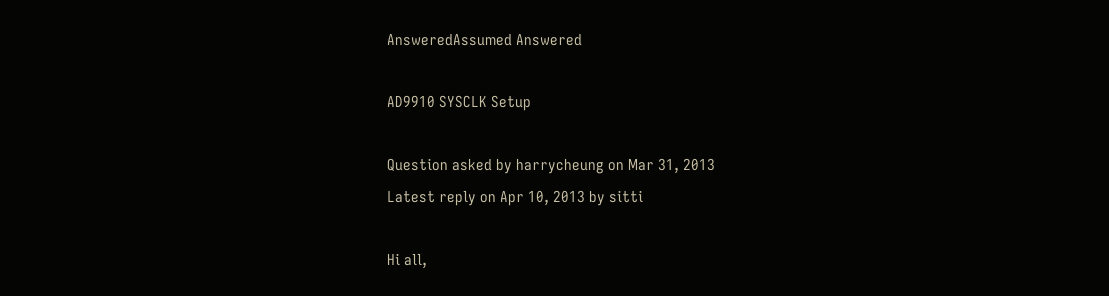AnsweredAssumed Answered

AD9910 SYSCLK Setup

Question asked by harrycheung on Mar 31, 2013
Latest reply on Apr 10, 2013 by sitti

Hi all,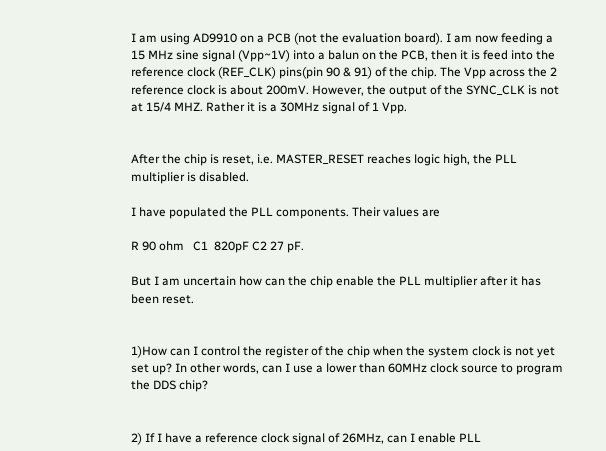I am using AD9910 on a PCB (not the evaluation board). I am now feeding a 15 MHz sine signal (Vpp~1V) into a balun on the PCB, then it is feed into the reference clock (REF_CLK) pins(pin 90 & 91) of the chip. The Vpp across the 2 reference clock is about 200mV. However, the output of the SYNC_CLK is not at 15/4 MHZ. Rather it is a 30MHz signal of 1 Vpp.


After the chip is reset, i.e. MASTER_RESET reaches logic high, the PLL multiplier is disabled.

I have populated the PLL components. Their values are

R 90 ohm   C1  820pF C2 27 pF.

But I am uncertain how can the chip enable the PLL multiplier after it has been reset.


1)How can I control the register of the chip when the system clock is not yet set up? In other words, can I use a lower than 60MHz clock source to program the DDS chip?


2) If I have a reference clock signal of 26MHz, can I enable PLL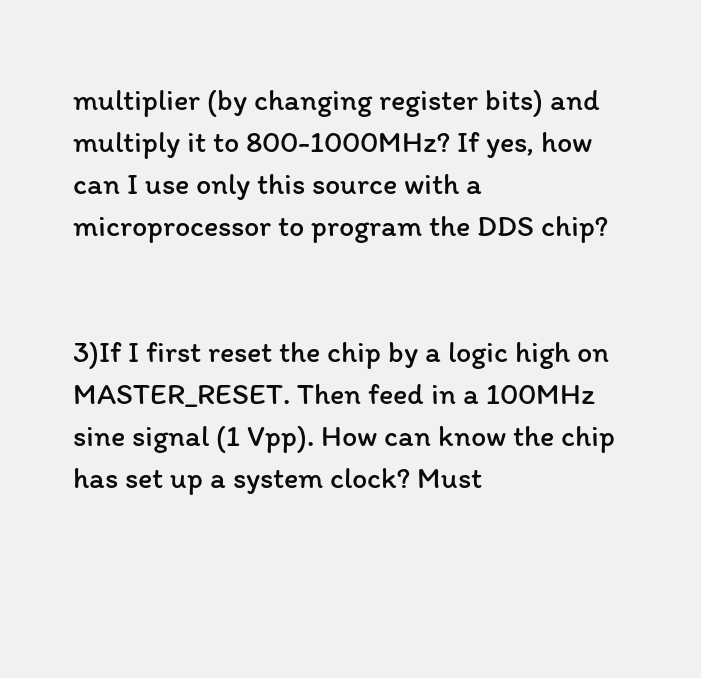multiplier (by changing register bits) and multiply it to 800-1000MHz? If yes, how can I use only this source with a microprocessor to program the DDS chip?


3)If I first reset the chip by a logic high on MASTER_RESET. Then feed in a 100MHz sine signal (1 Vpp). How can know the chip has set up a system clock? Must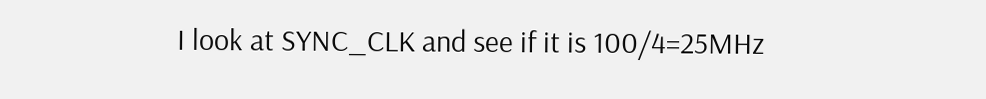I look at SYNC_CLK and see if it is 100/4=25MHz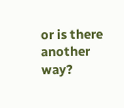or is there another way?